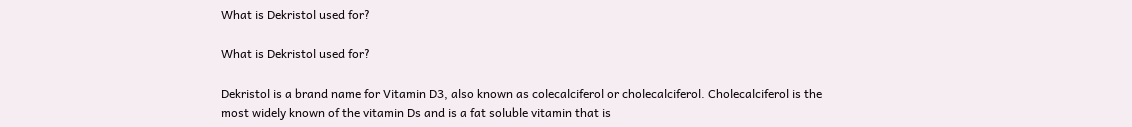What is Dekristol used for?

What is Dekristol used for?

Dekristol is a brand name for Vitamin D3, also known as colecalciferol or cholecalciferol. Cholecalciferol is the most widely known of the vitamin Ds and is a fat soluble vitamin that is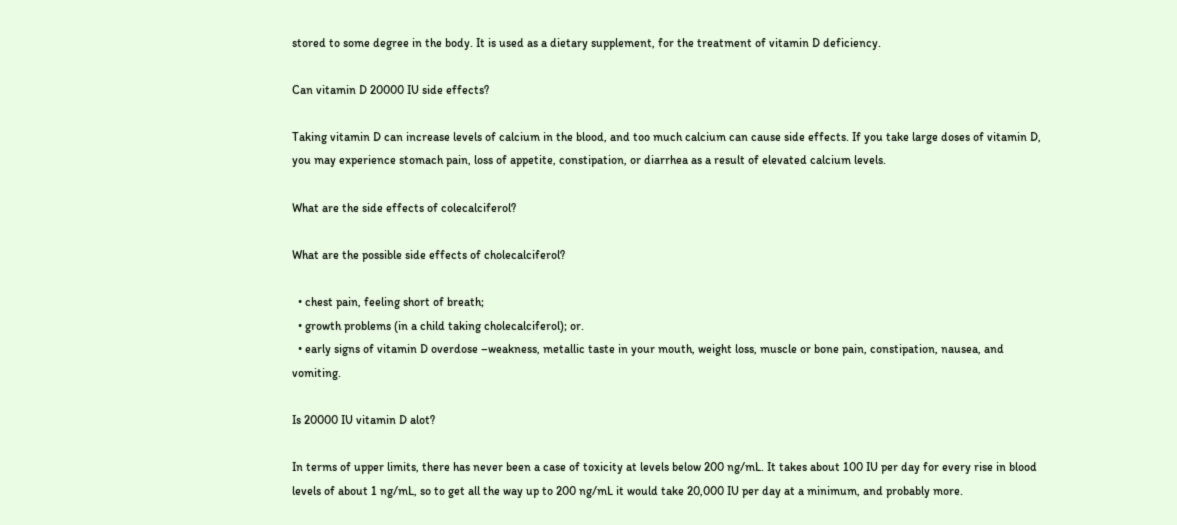stored to some degree in the body. It is used as a dietary supplement, for the treatment of vitamin D deficiency.

Can vitamin D 20000 IU side effects?

Taking vitamin D can increase levels of calcium in the blood, and too much calcium can cause side effects. If you take large doses of vitamin D, you may experience stomach pain, loss of appetite, constipation, or diarrhea as a result of elevated calcium levels.

What are the side effects of colecalciferol?

What are the possible side effects of cholecalciferol?

  • chest pain, feeling short of breath;
  • growth problems (in a child taking cholecalciferol); or.
  • early signs of vitamin D overdose –weakness, metallic taste in your mouth, weight loss, muscle or bone pain, constipation, nausea, and vomiting.

Is 20000 IU vitamin D alot?

In terms of upper limits, there has never been a case of toxicity at levels below 200 ng/mL. It takes about 100 IU per day for every rise in blood levels of about 1 ng/mL, so to get all the way up to 200 ng/mL it would take 20,000 IU per day at a minimum, and probably more.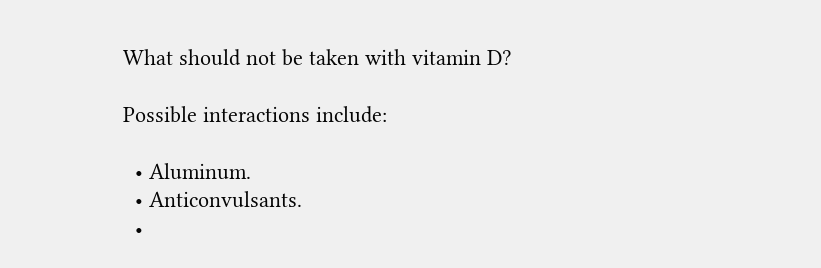What should not be taken with vitamin D?

Possible interactions include:

  • Aluminum.
  • Anticonvulsants.
  •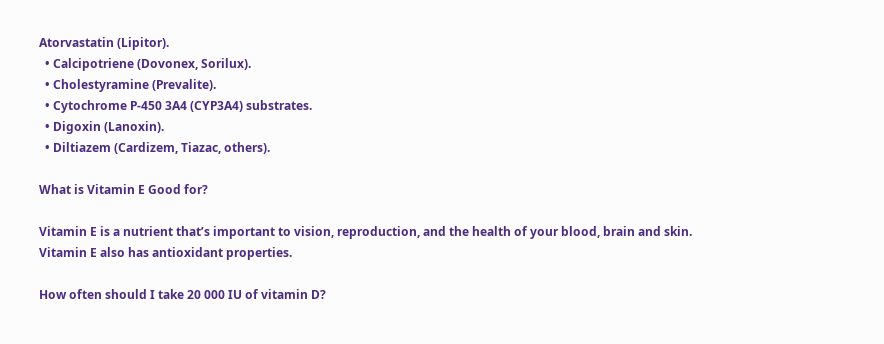Atorvastatin (Lipitor).
  • Calcipotriene (Dovonex, Sorilux).
  • Cholestyramine (Prevalite).
  • Cytochrome P-450 3A4 (CYP3A4) substrates.
  • Digoxin (Lanoxin).
  • Diltiazem (Cardizem, Tiazac, others).

What is Vitamin E Good for?

Vitamin E is a nutrient that’s important to vision, reproduction, and the health of your blood, brain and skin. Vitamin E also has antioxidant properties.

How often should I take 20 000 IU of vitamin D?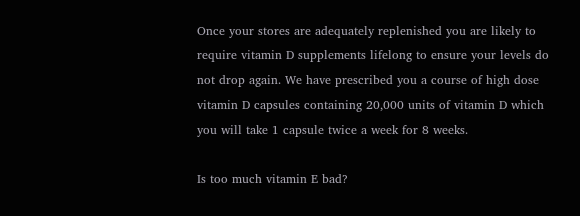Once your stores are adequately replenished you are likely to require vitamin D supplements lifelong to ensure your levels do not drop again. We have prescribed you a course of high dose vitamin D capsules containing 20,000 units of vitamin D which you will take 1 capsule twice a week for 8 weeks.

Is too much vitamin E bad?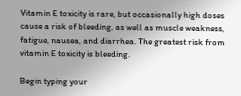Vitamin E toxicity is rare, but occasionally high doses cause a risk of bleeding, as well as muscle weakness, fatigue, nausea, and diarrhea. The greatest risk from vitamin E toxicity is bleeding.

Begin typing your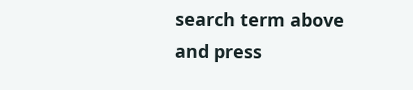search term above and press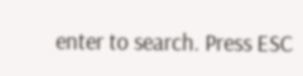enter to search. Press ESC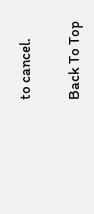to cancel.

Back To Top